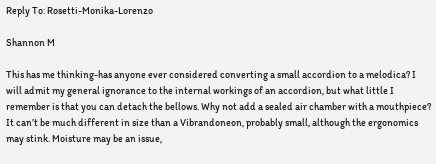Reply To: Rosetti-Monika-Lorenzo

Shannon M

This has me thinking-has anyone ever considered converting a small accordion to a melodica? I will admit my general ignorance to the internal workings of an accordion, but what little I remember is that you can detach the bellows. Why not add a sealed air chamber with a mouthpiece? It can’t be much different in size than a Vibrandoneon, probably small, although the ergonomics may stink. Moisture may be an issue,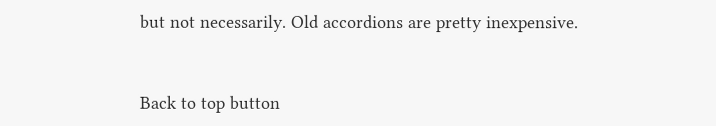but not necessarily. Old accordions are pretty inexpensive.


Back to top button